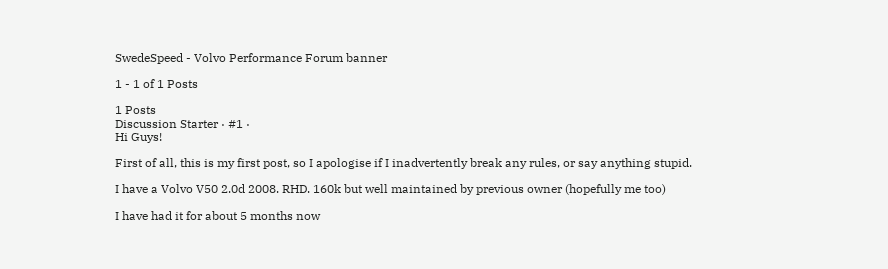SwedeSpeed - Volvo Performance Forum banner

1 - 1 of 1 Posts

1 Posts
Discussion Starter · #1 ·
Hi Guys!

First of all, this is my first post, so I apologise if I inadvertently break any rules, or say anything stupid.

I have a Volvo V50 2.0d 2008. RHD. 160k but well maintained by previous owner (hopefully me too)

I have had it for about 5 months now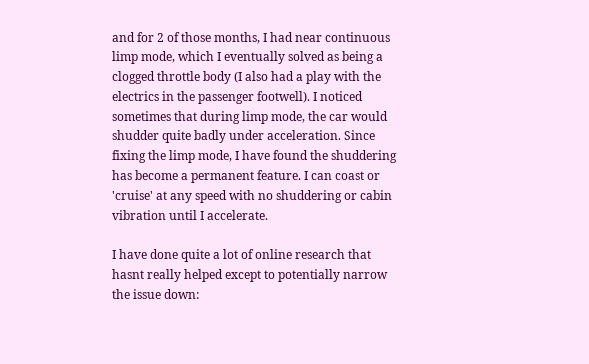and for 2 of those months, I had near continuous limp mode, which I eventually solved as being a clogged throttle body (I also had a play with the electrics in the passenger footwell). I noticed sometimes that during limp mode, the car would shudder quite badly under acceleration. Since fixing the limp mode, I have found the shuddering has become a permanent feature. I can coast or 'cruise' at any speed with no shuddering or cabin vibration until I accelerate.

I have done quite a lot of online research that hasnt really helped except to potentially narrow the issue down: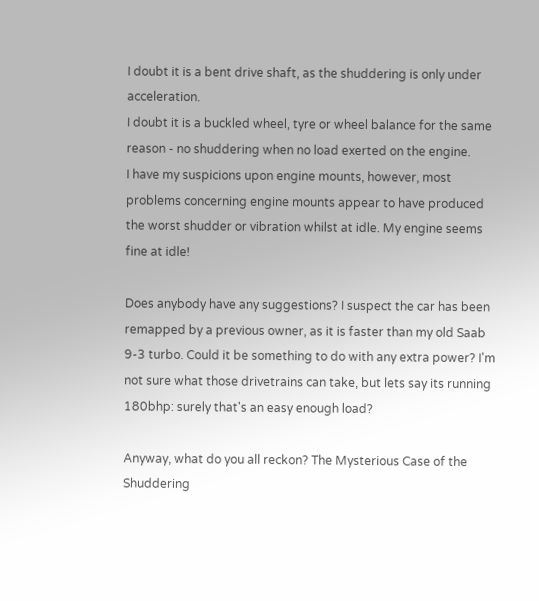I doubt it is a bent drive shaft, as the shuddering is only under acceleration.
I doubt it is a buckled wheel, tyre or wheel balance for the same reason - no shuddering when no load exerted on the engine.
I have my suspicions upon engine mounts, however, most problems concerning engine mounts appear to have produced the worst shudder or vibration whilst at idle. My engine seems fine at idle!

Does anybody have any suggestions? I suspect the car has been remapped by a previous owner, as it is faster than my old Saab 9-3 turbo. Could it be something to do with any extra power? I'm not sure what those drivetrains can take, but lets say its running 180bhp: surely that's an easy enough load?

Anyway, what do you all reckon? The Mysterious Case of the Shuddering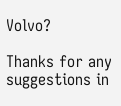Volvo?

Thanks for any suggestions in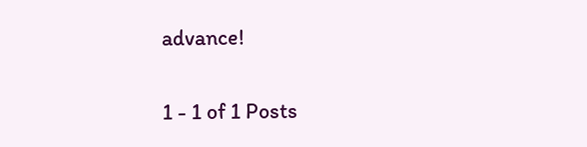advance!

1 - 1 of 1 Posts